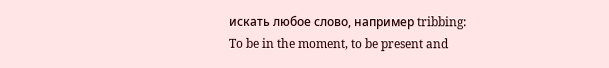искать любое слово, например tribbing:
To be in the moment, to be present and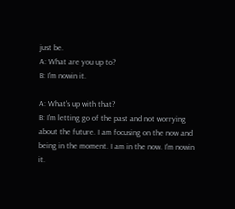just be.
A: What are you up to?
B: I'm nowin it.

A: What's up with that?
B: I'm letting go of the past and not worrying about the future. I am focusing on the now and being in the moment. I am in the now. I'm nowin it.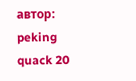автор: peking quack 20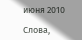июня 2010

Слова,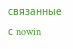связанные с nowin